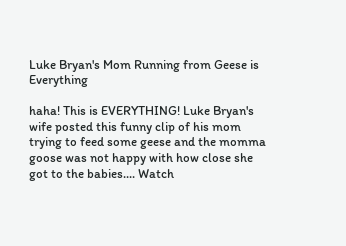Luke Bryan's Mom Running from Geese is Everything

haha! This is EVERYTHING! Luke Bryan's wife posted this funny clip of his mom trying to feed some geese and the momma goose was not happy with how close she got to the babies.... Watch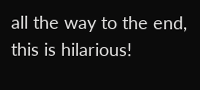all the way to the end, this is hilarious!